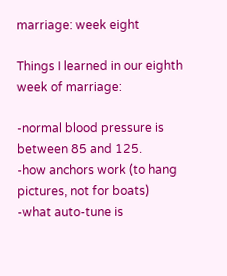marriage: week eight

Things I learned in our eighth week of marriage:

-normal blood pressure is between 85 and 125.
-how anchors work (to hang pictures, not for boats)
-what auto-tune is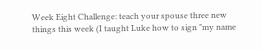Week Eight Challenge: teach your spouse three new things this week (I taught Luke how to sign "my name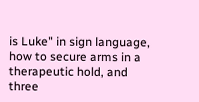is Luke" in sign language, how to secure arms in a therapeutic hold, and three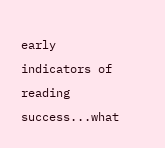early indicators of reading success...what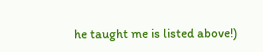he taught me is listed above!)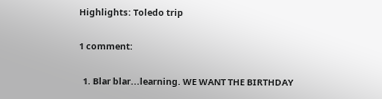Highlights: Toledo trip

1 comment:

  1. Blar blar...learning. WE WANT THE BIRTHDAY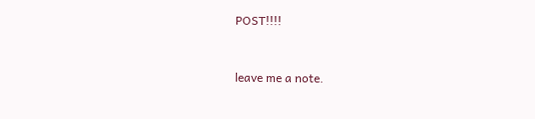POST!!!!


leave me a note.